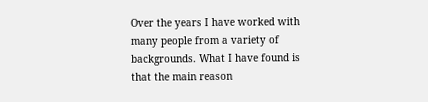Over the years I have worked with many people from a variety of backgrounds. What I have found is that the main reason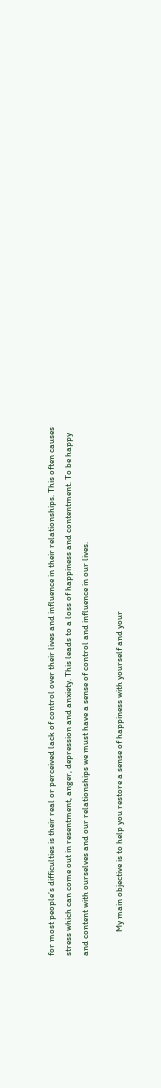for most people’s difficulties is their real or perceived lack of control over their lives and influence in their relationships. This often causes stress which can come out in resentment, anger, depression and anxiety. This leads to a loss of happiness and contentment. To be happy and content with ourselves and our relationships we must have a sense of control and influence in our lives.

            My main objective is to help you restore a sense of happiness with yourself and your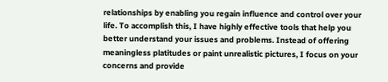relationships by enabling you regain influence and control over your life. To accomplish this, I have highly effective tools that help you better understand your issues and problems. Instead of offering meaningless platitudes or paint unrealistic pictures, I focus on your concerns and provide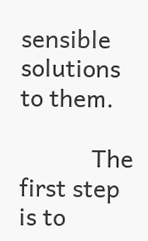sensible solutions to them.

            The first step is to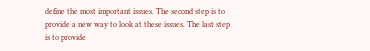define the most important issues. The second step is to provide a new way to look at these issues. The last step is to provide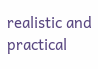realistic and practical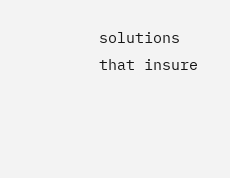solutions that insure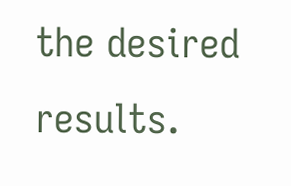the desired results.